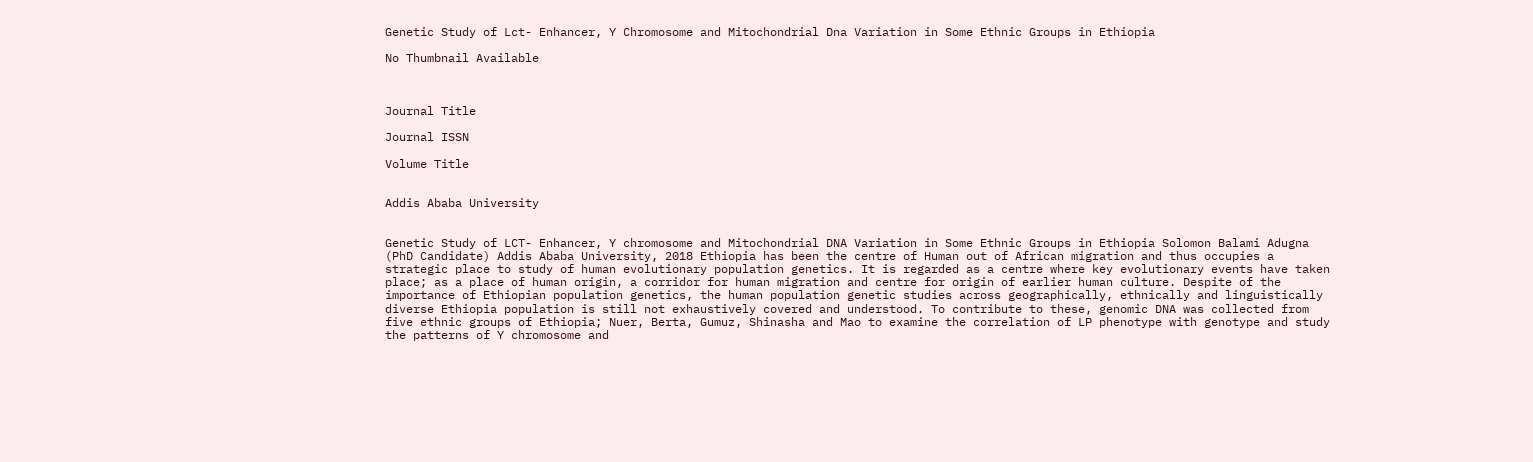Genetic Study of Lct- Enhancer, Y Chromosome and Mitochondrial Dna Variation in Some Ethnic Groups in Ethiopia

No Thumbnail Available



Journal Title

Journal ISSN

Volume Title


Addis Ababa University


Genetic Study of LCT- Enhancer, Y chromosome and Mitochondrial DNA Variation in Some Ethnic Groups in Ethiopia Solomon Balami Adugna (PhD Candidate) Addis Ababa University, 2018 Ethiopia has been the centre of Human out of African migration and thus occupies a strategic place to study of human evolutionary population genetics. It is regarded as a centre where key evolutionary events have taken place; as a place of human origin, a corridor for human migration and centre for origin of earlier human culture. Despite of the importance of Ethiopian population genetics, the human population genetic studies across geographically, ethnically and linguistically diverse Ethiopia population is still not exhaustively covered and understood. To contribute to these, genomic DNA was collected from five ethnic groups of Ethiopia; Nuer, Berta, Gumuz, Shinasha and Mao to examine the correlation of LP phenotype with genotype and study the patterns of Y chromosome and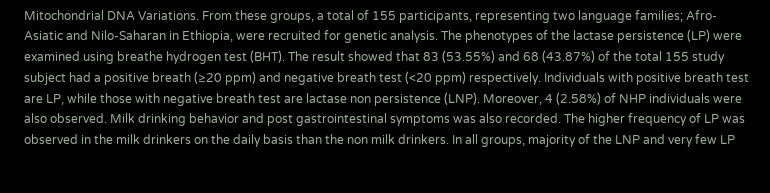Mitochondrial DNA Variations. From these groups, a total of 155 participants, representing two language families; Afro-Asiatic and Nilo-Saharan in Ethiopia, were recruited for genetic analysis. The phenotypes of the lactase persistence (LP) were examined using breathe hydrogen test (BHT). The result showed that 83 (53.55%) and 68 (43.87%) of the total 155 study subject had a positive breath (≥20 ppm) and negative breath test (<20 ppm) respectively. Individuals with positive breath test are LP, while those with negative breath test are lactase non persistence (LNP). Moreover, 4 (2.58%) of NHP individuals were also observed. Milk drinking behavior and post gastrointestinal symptoms was also recorded. The higher frequency of LP was observed in the milk drinkers on the daily basis than the non milk drinkers. In all groups, majority of the LNP and very few LP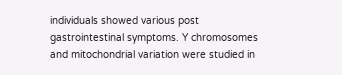individuals showed various post gastrointestinal symptoms. Y chromosomes and mitochondrial variation were studied in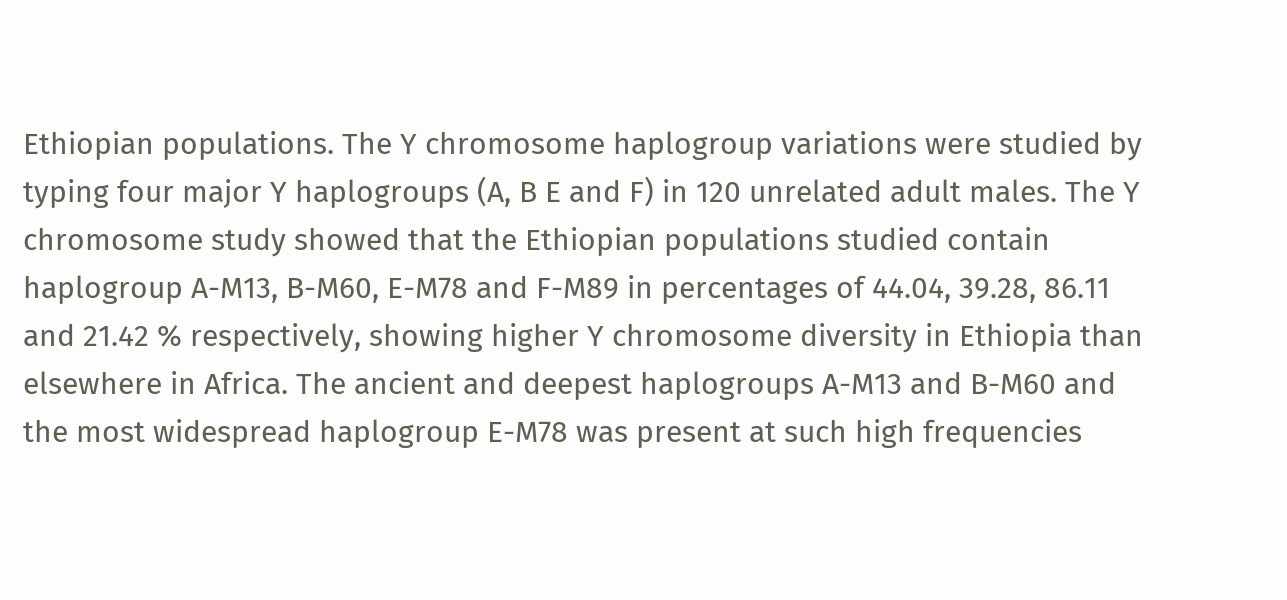Ethiopian populations. The Y chromosome haplogroup variations were studied by typing four major Y haplogroups (A, B E and F) in 120 unrelated adult males. The Y chromosome study showed that the Ethiopian populations studied contain haplogroup A-M13, B-M60, E-M78 and F-M89 in percentages of 44.04, 39.28, 86.11 and 21.42 % respectively, showing higher Y chromosome diversity in Ethiopia than elsewhere in Africa. The ancient and deepest haplogroups A-M13 and B-M60 and the most widespread haplogroup E-M78 was present at such high frequencies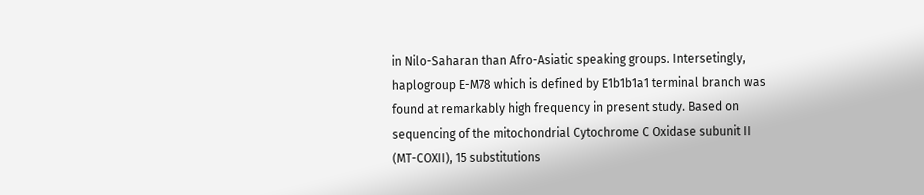in Nilo-Saharan than Afro-Asiatic speaking groups. Intersetingly, haplogroup E-M78 which is defined by E1b1b1a1 terminal branch was found at remarkably high frequency in present study. Based on sequencing of the mitochondrial Cytochrome C Oxidase subunit II (MT-COXII), 15 substitutions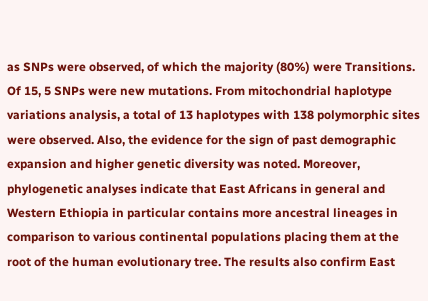as SNPs were observed, of which the majority (80%) were Transitions. Of 15, 5 SNPs were new mutations. From mitochondrial haplotype variations analysis, a total of 13 haplotypes with 138 polymorphic sites were observed. Also, the evidence for the sign of past demographic expansion and higher genetic diversity was noted. Moreover, phylogenetic analyses indicate that East Africans in general and Western Ethiopia in particular contains more ancestral lineages in comparison to various continental populations placing them at the root of the human evolutionary tree. The results also confirm East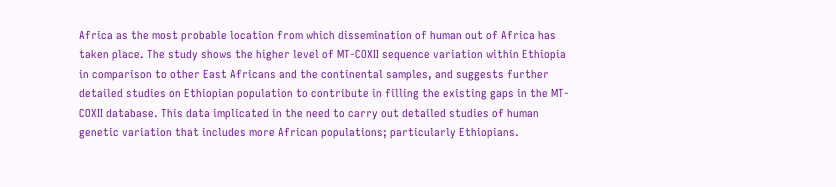Africa as the most probable location from which dissemination of human out of Africa has taken place. The study shows the higher level of MT-COXII sequence variation within Ethiopia in comparison to other East Africans and the continental samples, and suggests further detailed studies on Ethiopian population to contribute in filling the existing gaps in the MT-COXII database. This data implicated in the need to carry out detailed studies of human genetic variation that includes more African populations; particularly Ethiopians.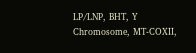LP/LNP, BHT, Y Chromosome, MT-COXII,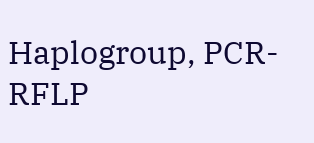Haplogroup, PCR-RFLP